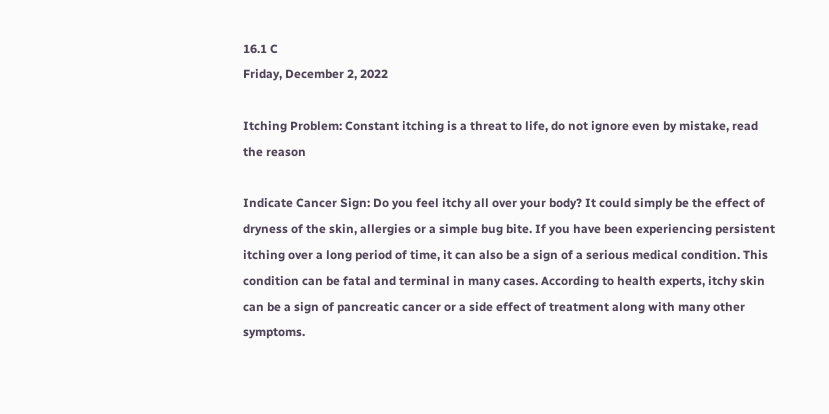16.1 C
Friday, December 2, 2022

Itching Problem: Constant itching is a threat to life, do not ignore even by mistake, read the reason

Indicate Cancer Sign: Do you feel itchy all over your body? It could simply be the effect of dryness of the skin, allergies or a simple bug bite. If you have been experiencing persistent itching over a long period of time, it can also be a sign of a serious medical condition. This condition can be fatal and terminal in many cases. According to health experts, itchy skin can be a sign of pancreatic cancer or a side effect of treatment along with many other symptoms.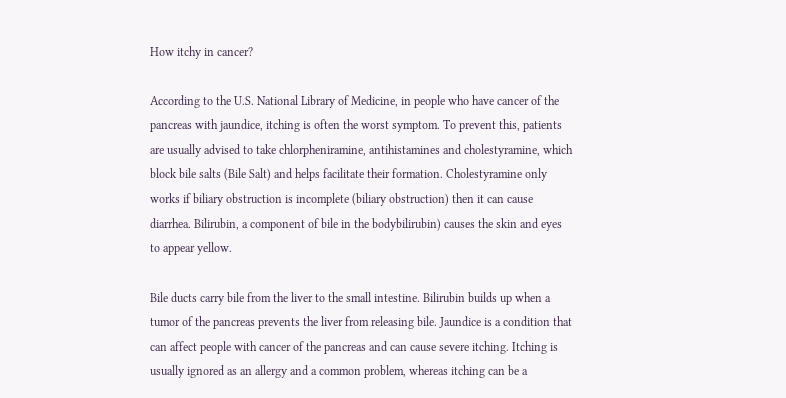How itchy in cancer?

According to the U.S. National Library of Medicine, in people who have cancer of the pancreas with jaundice, itching is often the worst symptom. To prevent this, patients are usually advised to take chlorpheniramine, antihistamines and cholestyramine, which block bile salts (Bile Salt) and helps facilitate their formation. Cholestyramine only works if biliary obstruction is incomplete (biliary obstruction) then it can cause diarrhea. Bilirubin, a component of bile in the bodybilirubin) causes the skin and eyes to appear yellow.

Bile ducts carry bile from the liver to the small intestine. Bilirubin builds up when a tumor of the pancreas prevents the liver from releasing bile. Jaundice is a condition that can affect people with cancer of the pancreas and can cause severe itching. Itching is usually ignored as an allergy and a common problem, whereas itching can be a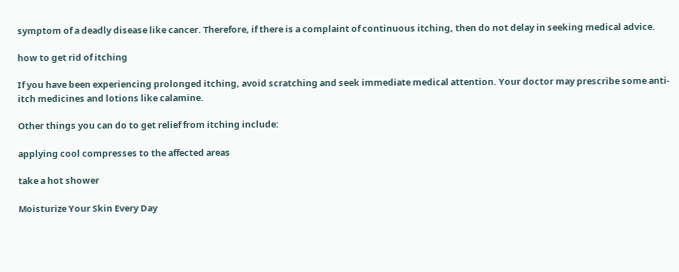symptom of a deadly disease like cancer. Therefore, if there is a complaint of continuous itching, then do not delay in seeking medical advice.

how to get rid of itching

If you have been experiencing prolonged itching, avoid scratching and seek immediate medical attention. Your doctor may prescribe some anti-itch medicines and lotions like calamine.

Other things you can do to get relief from itching include:

applying cool compresses to the affected areas

take a hot shower

Moisturize Your Skin Every Day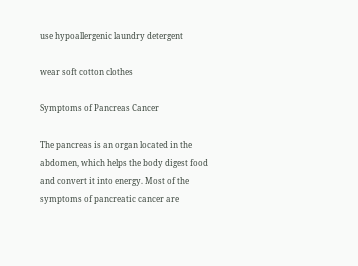use hypoallergenic laundry detergent

wear soft cotton clothes

Symptoms of Pancreas Cancer

The pancreas is an organ located in the abdomen, which helps the body digest food and convert it into energy. Most of the symptoms of pancreatic cancer are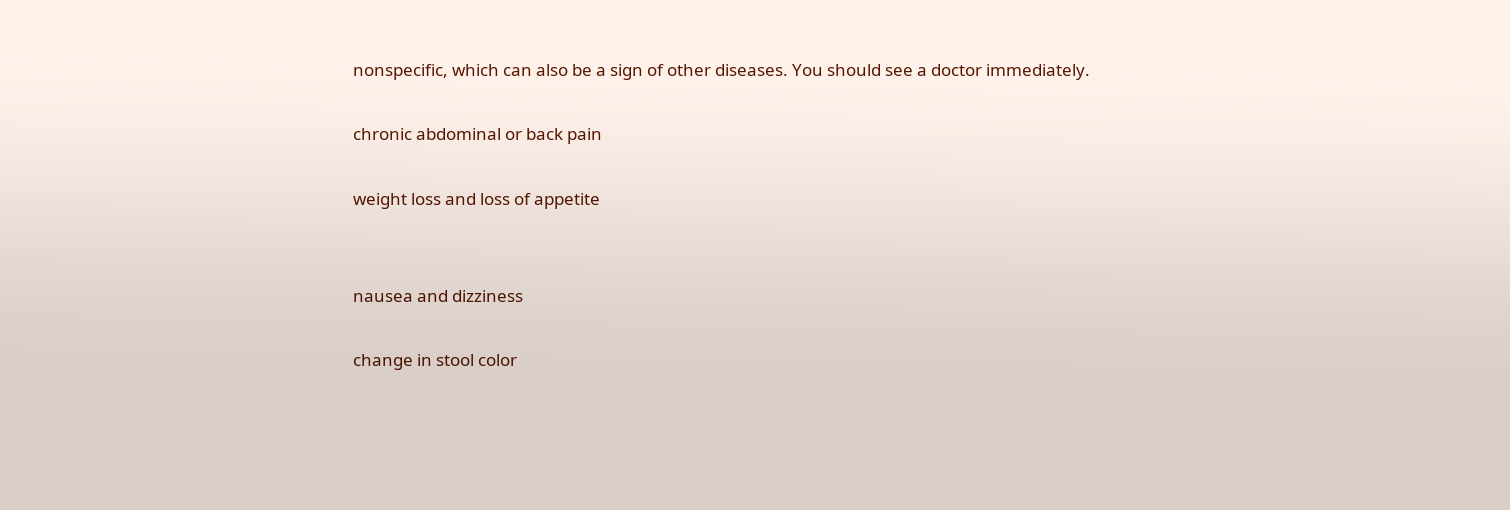nonspecific, which can also be a sign of other diseases. You should see a doctor immediately.

chronic abdominal or back pain

weight loss and loss of appetite


nausea and dizziness

change in stool color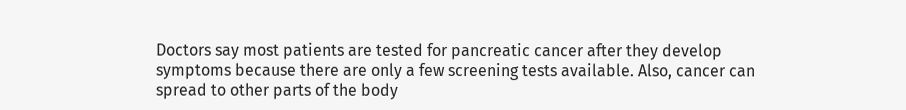Doctors say most patients are tested for pancreatic cancer after they develop symptoms because there are only a few screening tests available. Also, cancer can spread to other parts of the body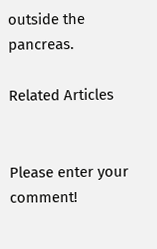outside the pancreas.

Related Articles


Please enter your comment!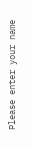Please enter your name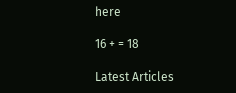here

16 + = 18

Latest Articles